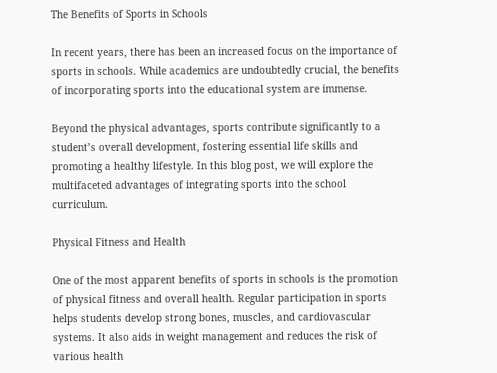The Benefits of Sports in Schools

In recent years, there has been an increased focus on the importance of sports in schools. While academics are undoubtedly crucial, the benefits of incorporating sports into the educational system are immense.

Beyond the physical advantages, sports contribute significantly to a student’s overall development, fostering essential life skills and promoting a healthy lifestyle. In this blog post, we will explore the multifaceted advantages of integrating sports into the school curriculum.

Physical Fitness and Health

One of the most apparent benefits of sports in schools is the promotion of physical fitness and overall health. Regular participation in sports helps students develop strong bones, muscles, and cardiovascular systems. It also aids in weight management and reduces the risk of various health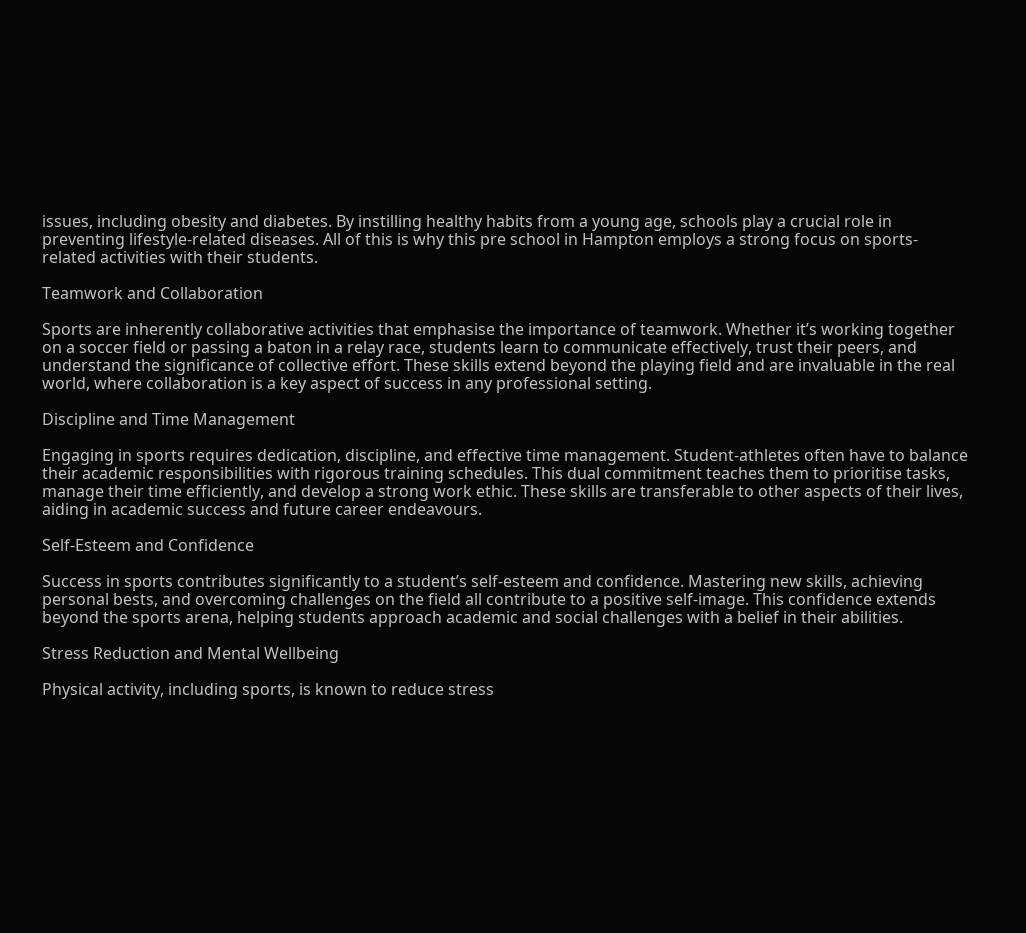issues, including obesity and diabetes. By instilling healthy habits from a young age, schools play a crucial role in preventing lifestyle-related diseases. All of this is why this pre school in Hampton employs a strong focus on sports-related activities with their students.

Teamwork and Collaboration

Sports are inherently collaborative activities that emphasise the importance of teamwork. Whether it’s working together on a soccer field or passing a baton in a relay race, students learn to communicate effectively, trust their peers, and understand the significance of collective effort. These skills extend beyond the playing field and are invaluable in the real world, where collaboration is a key aspect of success in any professional setting.

Discipline and Time Management

Engaging in sports requires dedication, discipline, and effective time management. Student-athletes often have to balance their academic responsibilities with rigorous training schedules. This dual commitment teaches them to prioritise tasks, manage their time efficiently, and develop a strong work ethic. These skills are transferable to other aspects of their lives, aiding in academic success and future career endeavours.

Self-Esteem and Confidence

Success in sports contributes significantly to a student’s self-esteem and confidence. Mastering new skills, achieving personal bests, and overcoming challenges on the field all contribute to a positive self-image. This confidence extends beyond the sports arena, helping students approach academic and social challenges with a belief in their abilities.

Stress Reduction and Mental Wellbeing

Physical activity, including sports, is known to reduce stress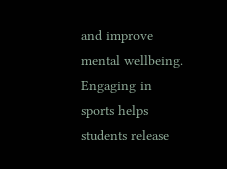and improve mental wellbeing. Engaging in sports helps students release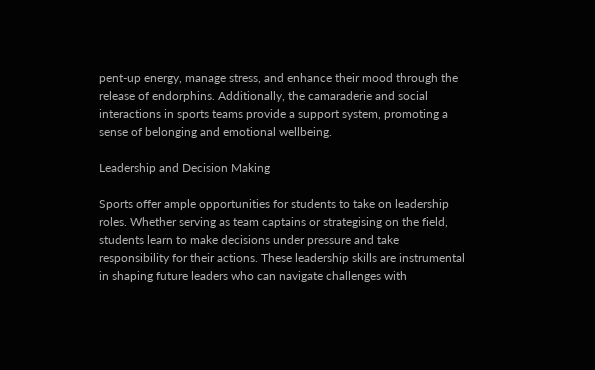pent-up energy, manage stress, and enhance their mood through the release of endorphins. Additionally, the camaraderie and social interactions in sports teams provide a support system, promoting a sense of belonging and emotional wellbeing.

Leadership and Decision Making

Sports offer ample opportunities for students to take on leadership roles. Whether serving as team captains or strategising on the field, students learn to make decisions under pressure and take responsibility for their actions. These leadership skills are instrumental in shaping future leaders who can navigate challenges with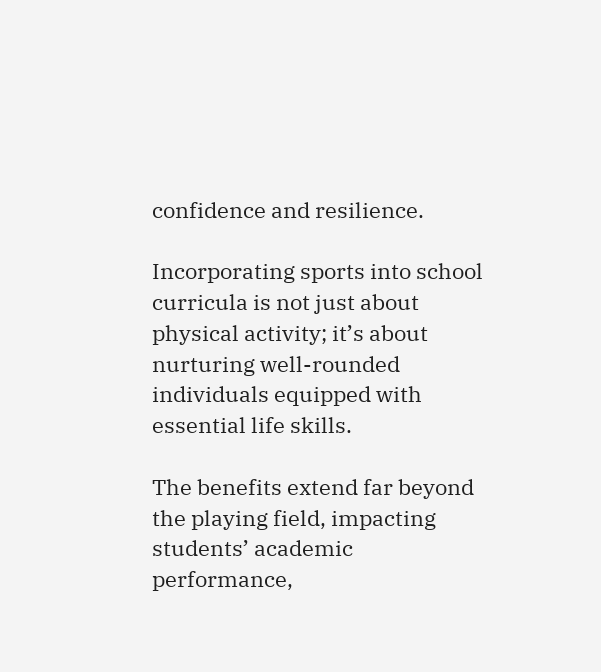confidence and resilience.

Incorporating sports into school curricula is not just about physical activity; it’s about nurturing well-rounded individuals equipped with essential life skills.

The benefits extend far beyond the playing field, impacting students’ academic performance,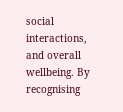social interactions, and overall wellbeing. By recognising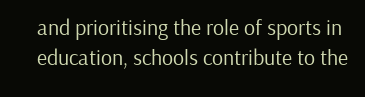and prioritising the role of sports in education, schools contribute to the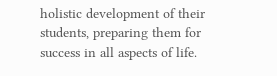holistic development of their students, preparing them for success in all aspects of life.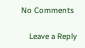No Comments

    Leave a Reply